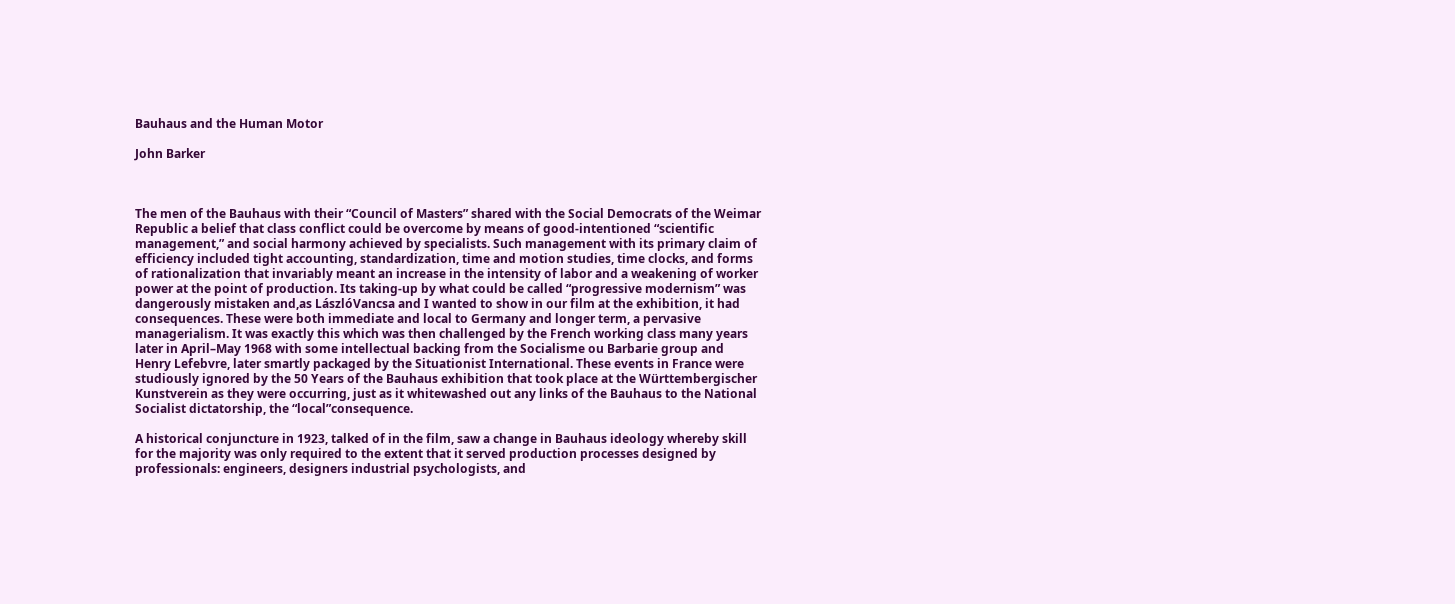Bauhaus and the Human Motor

John Barker



The men of the Bauhaus with their “Council of Masters” shared with the Social Democrats of the Weimar Republic a belief that class conflict could be overcome by means of good-intentioned “scientific management,” and social harmony achieved by specialists. Such management with its primary claim of efficiency included tight accounting, standardization, time and motion studies, time clocks, and forms of rationalization that invariably meant an increase in the intensity of labor and a weakening of worker power at the point of production. Its taking-up by what could be called “progressive modernism” was dangerously mistaken and,as LászlóVancsa and I wanted to show in our film at the exhibition, it had consequences. These were both immediate and local to Germany and longer term, a pervasive managerialism. It was exactly this which was then challenged by the French working class many years later in April–May 1968 with some intellectual backing from the Socialisme ou Barbarie group and Henry Lefebvre, later smartly packaged by the Situationist International. These events in France were studiously ignored by the 50 Years of the Bauhaus exhibition that took place at the Württembergischer Kunstverein as they were occurring, just as it whitewashed out any links of the Bauhaus to the National Socialist dictatorship, the “local”consequence.

A historical conjuncture in 1923, talked of in the film, saw a change in Bauhaus ideology whereby skill for the majority was only required to the extent that it served production processes designed by professionals: engineers, designers industrial psychologists, and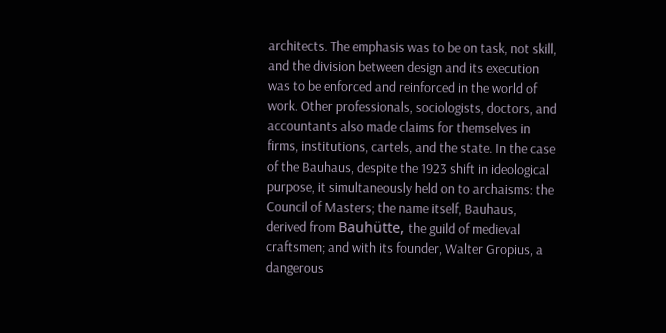architects. The emphasis was to be on task, not skill, and the division between design and its execution was to be enforced and reinforced in the world of work. Other professionals, sociologists, doctors, and accountants also made claims for themselves in firms, institutions, cartels, and the state. In the case of the Bauhaus, despite the 1923 shift in ideological purpose, it simultaneously held on to archaisms: the Council of Masters; the name itself, Bauhaus, derived from Bauhütte, the guild of medieval craftsmen; and with its founder, Walter Gropius, a dangerous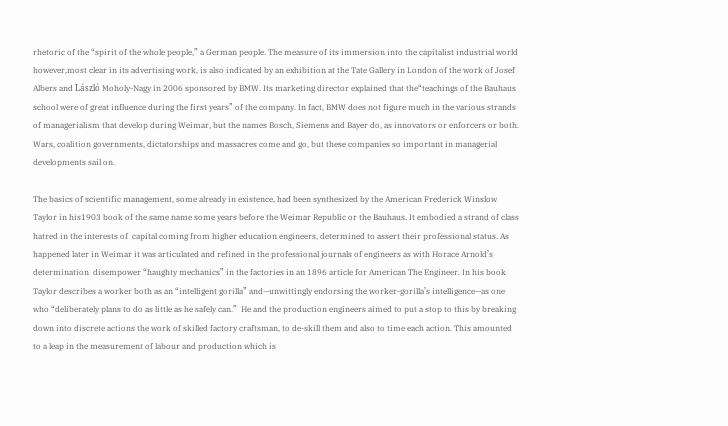rhetoric of the “spirit of the whole people,” a German people. The measure of its immersion into the capitalist industrial world however,most clear in its advertising work, is also indicated by an exhibition at the Tate Gallery in London of the work of Josef Albers and László Moholy-Nagy in 2006 sponsored by BMW. Its marketing director explained that the“teachings of the Bauhaus school were of great influence during the first years” of the company. In fact, BMW does not figure much in the various strands of managerialism that develop during Weimar, but the names Bosch, Siemens and Bayer do, as innovators or enforcers or both. Wars, coalition governments, dictatorships and massacres come and go, but these companies so important in managerial developments sail on.

The basics of scientific management, some already in existence, had been synthesized by the American Frederick Winslow Taylor in his1903 book of the same name some years before the Weimar Republic or the Bauhaus. It embodied a strand of class hatred in the interests of  capital coming from higher education engineers, determined to assert their professional status. As happened later in Weimar it was articulated and refined in the professional journals of engineers as with Horace Arnold’s determination  disempower “haughty mechanics” in the factories in an 1896 article for American The Engineer. In his book Taylor describes a worker both as an “intelligent gorilla” and—unwittingly endorsing the worker-gorilla’s intelligence—as one who “deliberately plans to do as little as he safely can.”  He and the production engineers aimed to put a stop to this by breaking down into discrete actions the work of skilled factory craftsman, to de-skill them and also to time each action. This amounted to a leap in the measurement of labour and production which is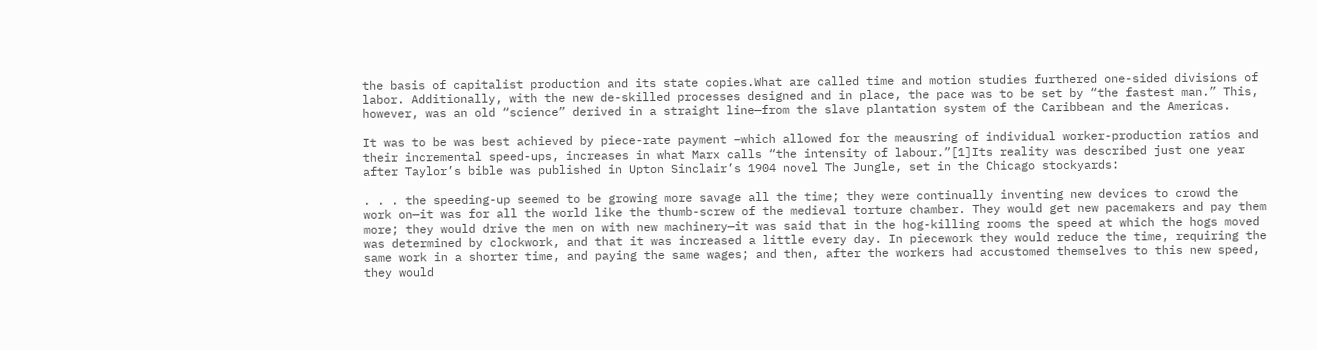the basis of capitalist production and its state copies.What are called time and motion studies furthered one-sided divisions of labor. Additionally, with the new de-skilled processes designed and in place, the pace was to be set by “the fastest man.” This, however, was an old “science” derived in a straight line—from the slave plantation system of the Caribbean and the Americas.

It was to be was best achieved by piece-rate payment –which allowed for the meausring of individual worker-production ratios and their incremental speed-ups, increases in what Marx calls “the intensity of labour.”[1]Its reality was described just one year after Taylor’s bible was published in Upton Sinclair’s 1904 novel The Jungle, set in the Chicago stockyards:

. . . the speeding-up seemed to be growing more savage all the time; they were continually inventing new devices to crowd the work on—it was for all the world like the thumb-screw of the medieval torture chamber. They would get new pacemakers and pay them more; they would drive the men on with new machinery—it was said that in the hog-killing rooms the speed at which the hogs moved was determined by clockwork, and that it was increased a little every day. In piecework they would reduce the time, requiring the same work in a shorter time, and paying the same wages; and then, after the workers had accustomed themselves to this new speed, they would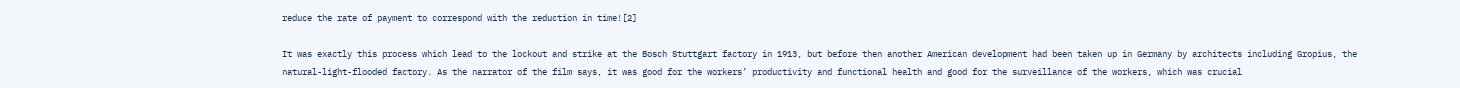reduce the rate of payment to correspond with the reduction in time![2]

It was exactly this process which lead to the lockout and strike at the Bosch Stuttgart factory in 1913, but before then another American development had been taken up in Germany by architects including Gropius, the natural-light-flooded factory. As the narrator of the film says, it was good for the workers’ productivity and functional health and good for the surveillance of the workers, which was crucial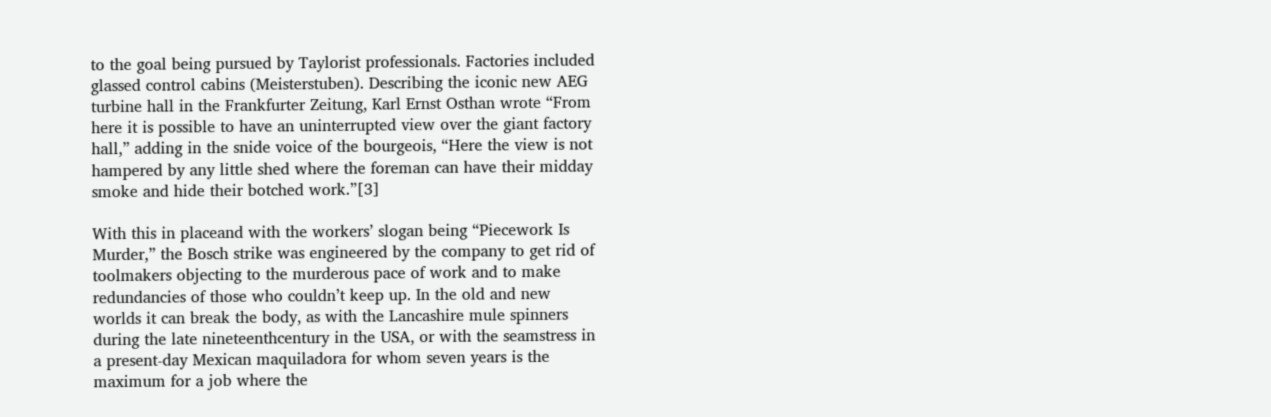to the goal being pursued by Taylorist professionals. Factories included glassed control cabins (Meisterstuben). Describing the iconic new AEG turbine hall in the Frankfurter Zeitung, Karl Ernst Osthan wrote “From here it is possible to have an uninterrupted view over the giant factory hall,” adding in the snide voice of the bourgeois, “Here the view is not hampered by any little shed where the foreman can have their midday smoke and hide their botched work.”[3]

With this in placeand with the workers’ slogan being “Piecework Is Murder,” the Bosch strike was engineered by the company to get rid of toolmakers objecting to the murderous pace of work and to make redundancies of those who couldn’t keep up. In the old and new worlds it can break the body, as with the Lancashire mule spinners during the late nineteenthcentury in the USA, or with the seamstress in a present-day Mexican maquiladora for whom seven years is the maximum for a job where the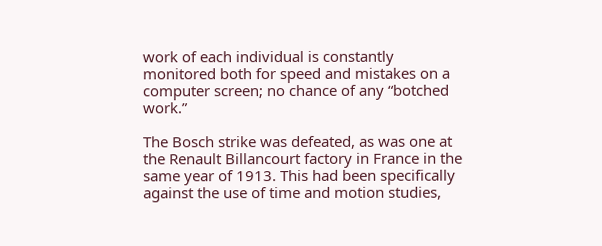work of each individual is constantly monitored both for speed and mistakes on a computer screen; no chance of any “botched work.”

The Bosch strike was defeated, as was one at the Renault Billancourt factory in France in the same year of 1913. This had been specifically against the use of time and motion studies,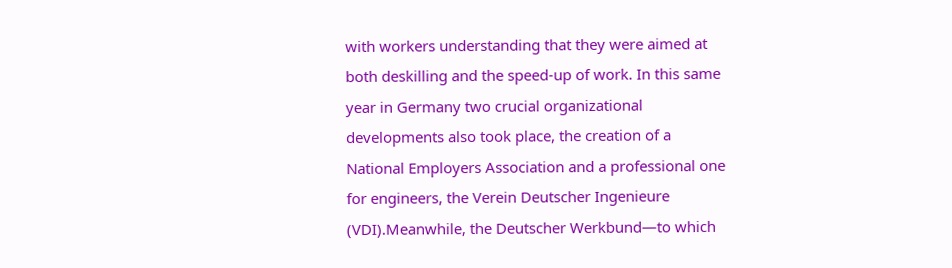with workers understanding that they were aimed at both deskilling and the speed-up of work. In this same year in Germany two crucial organizational developments also took place, the creation of a National Employers Association and a professional one for engineers, the Verein Deutscher Ingenieure (VDI).Meanwhile, the Deutscher Werkbund—to which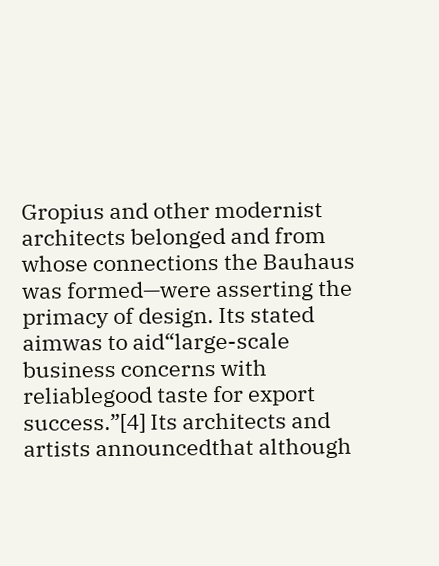Gropius and other modernist architects belonged and from whose connections the Bauhaus was formed—were asserting the primacy of design. Its stated aimwas to aid“large-scale business concerns with reliablegood taste for export success.”[4] Its architects and artists announcedthat although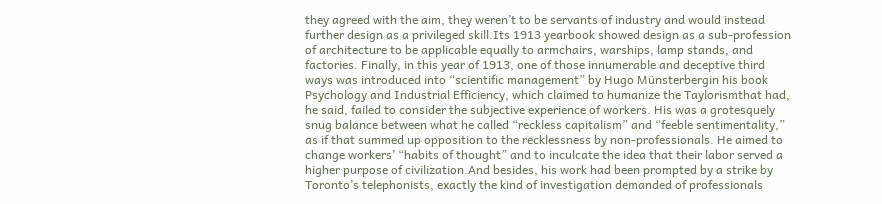they agreed with the aim, they weren’t to be servants of industry and would instead further design as a privileged skill.Its 1913 yearbook showed design as a sub-profession of architecture to be applicable equally to armchairs, warships, lamp stands, and factories. Finally, in this year of 1913, one of those innumerable and deceptive third ways was introduced into “scientific management” by Hugo Münsterbergin his book Psychology and Industrial Efficiency, which claimed to humanize the Taylorismthat had, he said, failed to consider the subjective experience of workers. His was a grotesquely snug balance between what he called “reckless capitalism” and “feeble sentimentality,” as if that summed up opposition to the recklessness by non-professionals. He aimed to change workers’ “habits of thought” and to inculcate the idea that their labor served a higher purpose of civilization.And besides, his work had been prompted by a strike by Toronto’s telephonists, exactly the kind of investigation demanded of professionals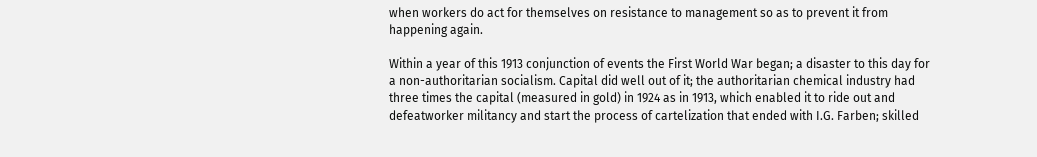when workers do act for themselves on resistance to management so as to prevent it from happening again.

Within a year of this 1913 conjunction of events the First World War began; a disaster to this day for a non-authoritarian socialism. Capital did well out of it; the authoritarian chemical industry had three times the capital (measured in gold) in 1924 as in 1913, which enabled it to ride out and defeatworker militancy and start the process of cartelization that ended with I.G. Farben; skilled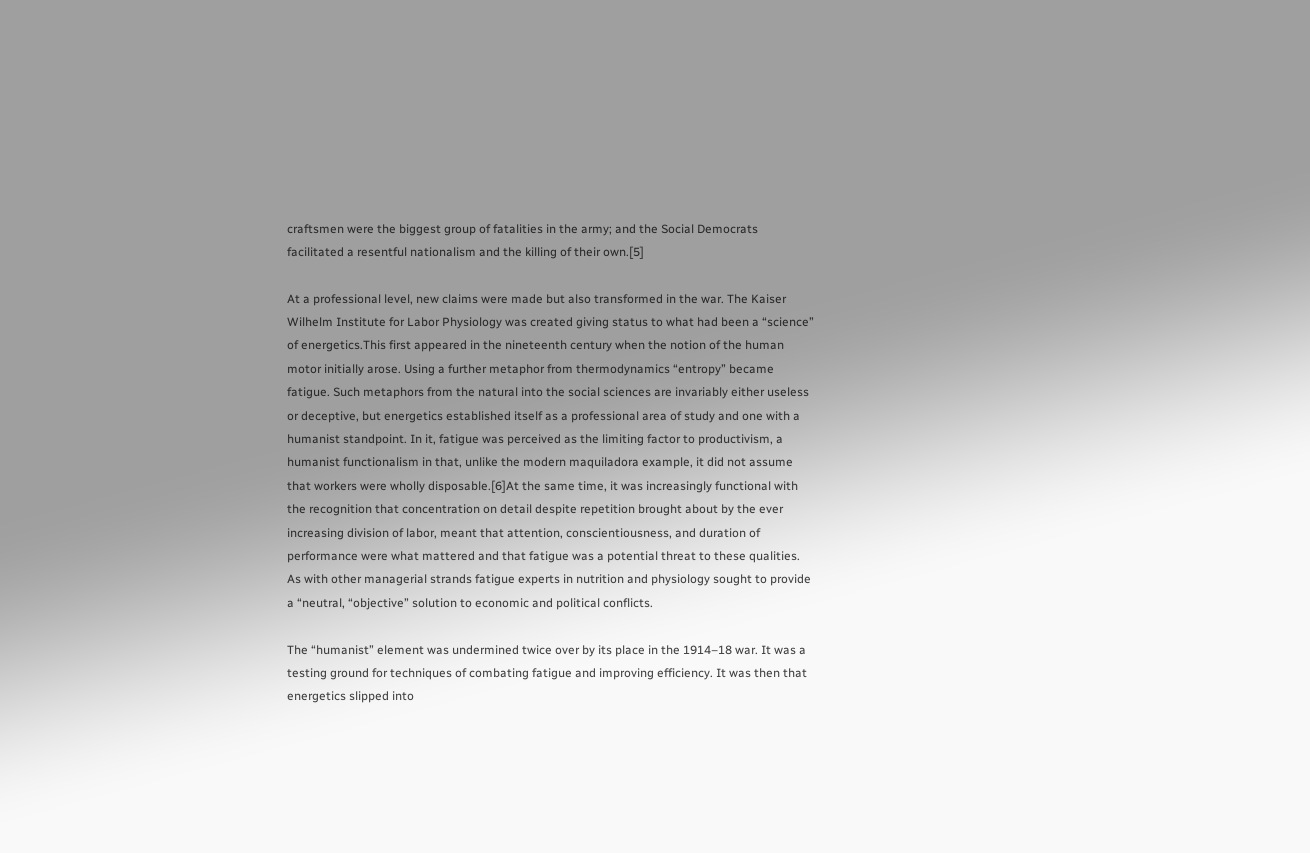craftsmen were the biggest group of fatalities in the army; and the Social Democrats facilitated a resentful nationalism and the killing of their own.[5]

At a professional level, new claims were made but also transformed in the war. The Kaiser Wilhelm Institute for Labor Physiology was created giving status to what had been a “science” of energetics.This first appeared in the nineteenth century when the notion of the human motor initially arose. Using a further metaphor from thermodynamics “entropy” became fatigue. Such metaphors from the natural into the social sciences are invariably either useless or deceptive, but energetics established itself as a professional area of study and one with a humanist standpoint. In it, fatigue was perceived as the limiting factor to productivism, a humanist functionalism in that, unlike the modern maquiladora example, it did not assume that workers were wholly disposable.[6]At the same time, it was increasingly functional with the recognition that concentration on detail despite repetition brought about by the ever increasing division of labor, meant that attention, conscientiousness, and duration of performance were what mattered and that fatigue was a potential threat to these qualities. As with other managerial strands fatigue experts in nutrition and physiology sought to provide a “neutral, “objective” solution to economic and political conflicts.

The “humanist” element was undermined twice over by its place in the 1914–18 war. It was a testing ground for techniques of combating fatigue and improving efficiency. It was then that energetics slipped into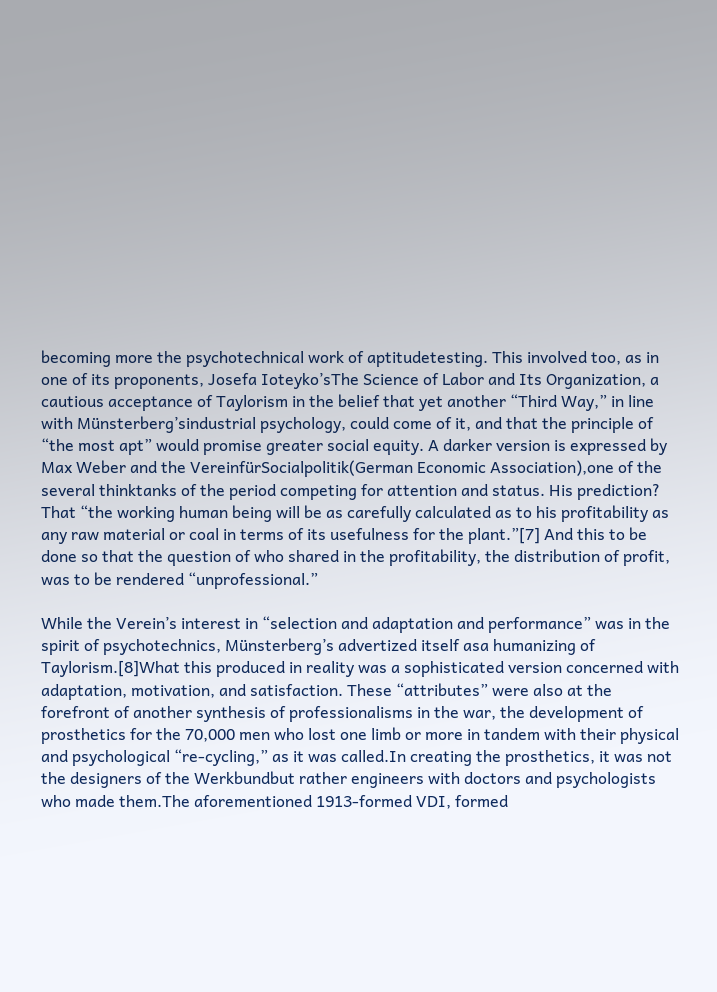becoming more the psychotechnical work of aptitudetesting. This involved too, as in one of its proponents, Josefa Ioteyko’sThe Science of Labor and Its Organization, a cautious acceptance of Taylorism in the belief that yet another “Third Way,” in line with Münsterberg’sindustrial psychology, could come of it, and that the principle of “the most apt” would promise greater social equity. A darker version is expressed by Max Weber and the VereinfürSocialpolitik(German Economic Association),one of the several thinktanks of the period competing for attention and status. His prediction? That “the working human being will be as carefully calculated as to his profitability as any raw material or coal in terms of its usefulness for the plant.”[7] And this to be done so that the question of who shared in the profitability, the distribution of profit, was to be rendered “unprofessional.”

While the Verein’s interest in “selection and adaptation and performance” was in the spirit of psychotechnics, Münsterberg’s advertized itself asa humanizing of Taylorism.[8]What this produced in reality was a sophisticated version concerned with adaptation, motivation, and satisfaction. These “attributes” were also at the forefront of another synthesis of professionalisms in the war, the development of prosthetics for the 70,000 men who lost one limb or more in tandem with their physical and psychological “re-cycling,” as it was called.In creating the prosthetics, it was not the designers of the Werkbundbut rather engineers with doctors and psychologists who made them.The aforementioned 1913-formed VDI, formed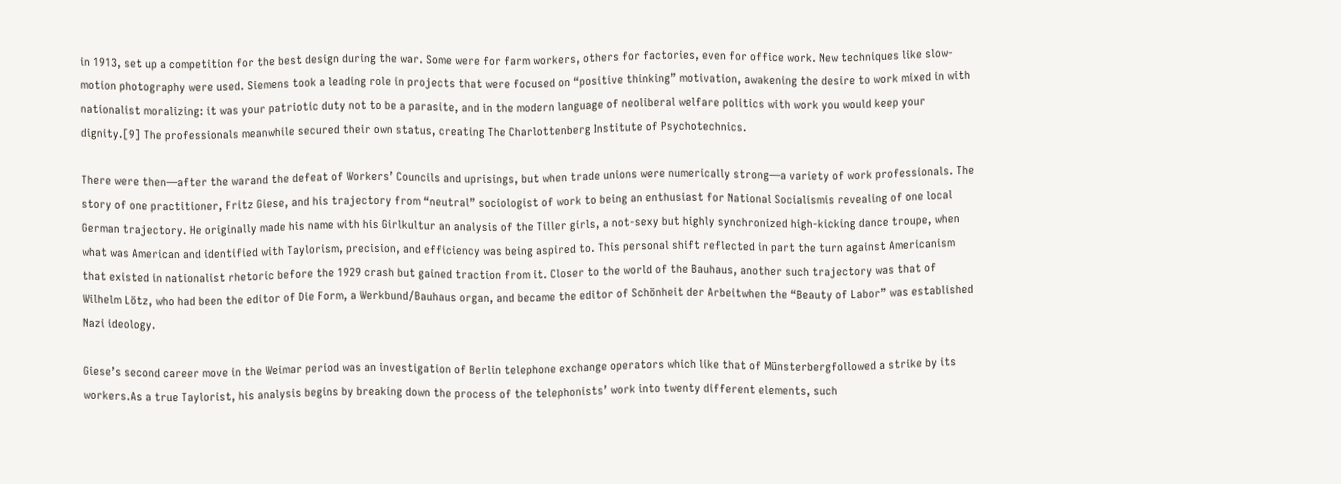in 1913, set up a competition for the best design during the war. Some were for farm workers, others for factories, even for office work. New techniques like slow-motion photography were used. Siemens took a leading role in projects that were focused on “positive thinking” motivation, awakening the desire to work mixed in with nationalist moralizing: it was your patriotic duty not to be a parasite, and in the modern language of neoliberal welfare politics with work you would keep your dignity.[9] The professionals meanwhile secured their own status, creating The Charlottenberg Institute of Psychotechnics.

There were then—after the warand the defeat of Workers’ Councils and uprisings, but when trade unions were numerically strong—a variety of work professionals. The story of one practitioner, Fritz Giese, and his trajectory from “neutral” sociologist of work to being an enthusiast for National Socialismis revealing of one local German trajectory. He originally made his name with his Girlkultur an analysis of the Tiller girls, a not-sexy but highly synchronized high-kicking dance troupe, when what was American and identified with Taylorism, precision, and efficiency was being aspired to. This personal shift reflected in part the turn against Americanism that existed in nationalist rhetoric before the 1929 crash but gained traction from it. Closer to the world of the Bauhaus, another such trajectory was that of Wilhelm Lötz, who had been the editor of Die Form, a Werkbund/Bauhaus organ, and became the editor of Schönheit der Arbeitwhen the “Beauty of Labor” was established Nazi ideology.

Giese’s second career move in the Weimar period was an investigation of Berlin telephone exchange operators which like that of Münsterbergfollowed a strike by its workers.As a true Taylorist, his analysis begins by breaking down the process of the telephonists’ work into twenty different elements, such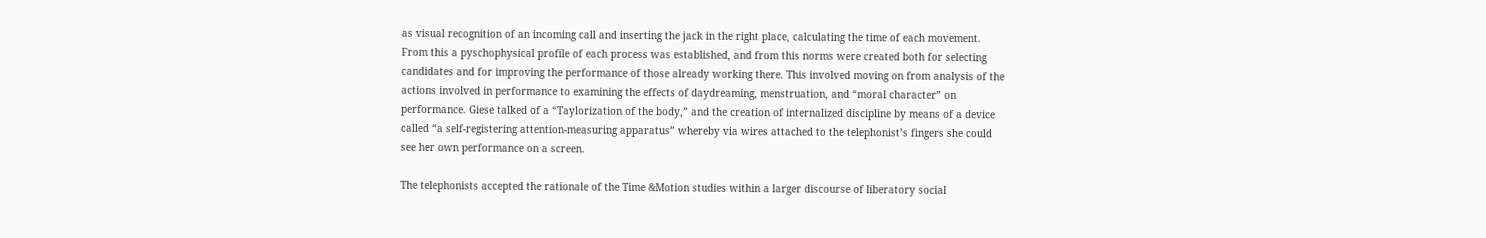as visual recognition of an incoming call and inserting the jack in the right place, calculating the time of each movement. From this a pyschophysical profile of each process was established, and from this norms were created both for selecting candidates and for improving the performance of those already working there. This involved moving on from analysis of the actions involved in performance to examining the effects of daydreaming, menstruation, and “moral character” on performance. Giese talked of a “Taylorization of the body,” and the creation of internalized discipline by means of a device called “a self-registering attention-measuring apparatus” whereby via wires attached to the telephonist’s fingers she could see her own performance on a screen.

The telephonists accepted the rationale of the Time &Motion studies within a larger discourse of liberatory social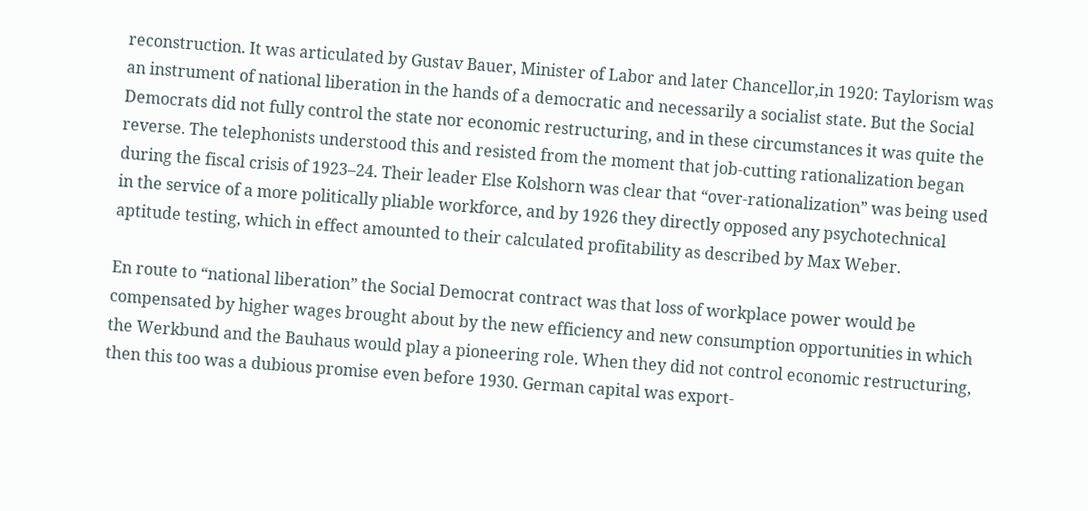reconstruction. It was articulated by Gustav Bauer, Minister of Labor and later Chancellor,in 1920: Taylorism was an instrument of national liberation in the hands of a democratic and necessarily a socialist state. But the Social Democrats did not fully control the state nor economic restructuring, and in these circumstances it was quite the reverse. The telephonists understood this and resisted from the moment that job-cutting rationalization began during the fiscal crisis of 1923–24. Their leader Else Kolshorn was clear that “over-rationalization” was being used in the service of a more politically pliable workforce, and by 1926 they directly opposed any psychotechnical aptitude testing, which in effect amounted to their calculated profitability as described by Max Weber.

En route to “national liberation” the Social Democrat contract was that loss of workplace power would be compensated by higher wages brought about by the new efficiency and new consumption opportunities in which the Werkbund and the Bauhaus would play a pioneering role. When they did not control economic restructuring, then this too was a dubious promise even before 1930. German capital was export-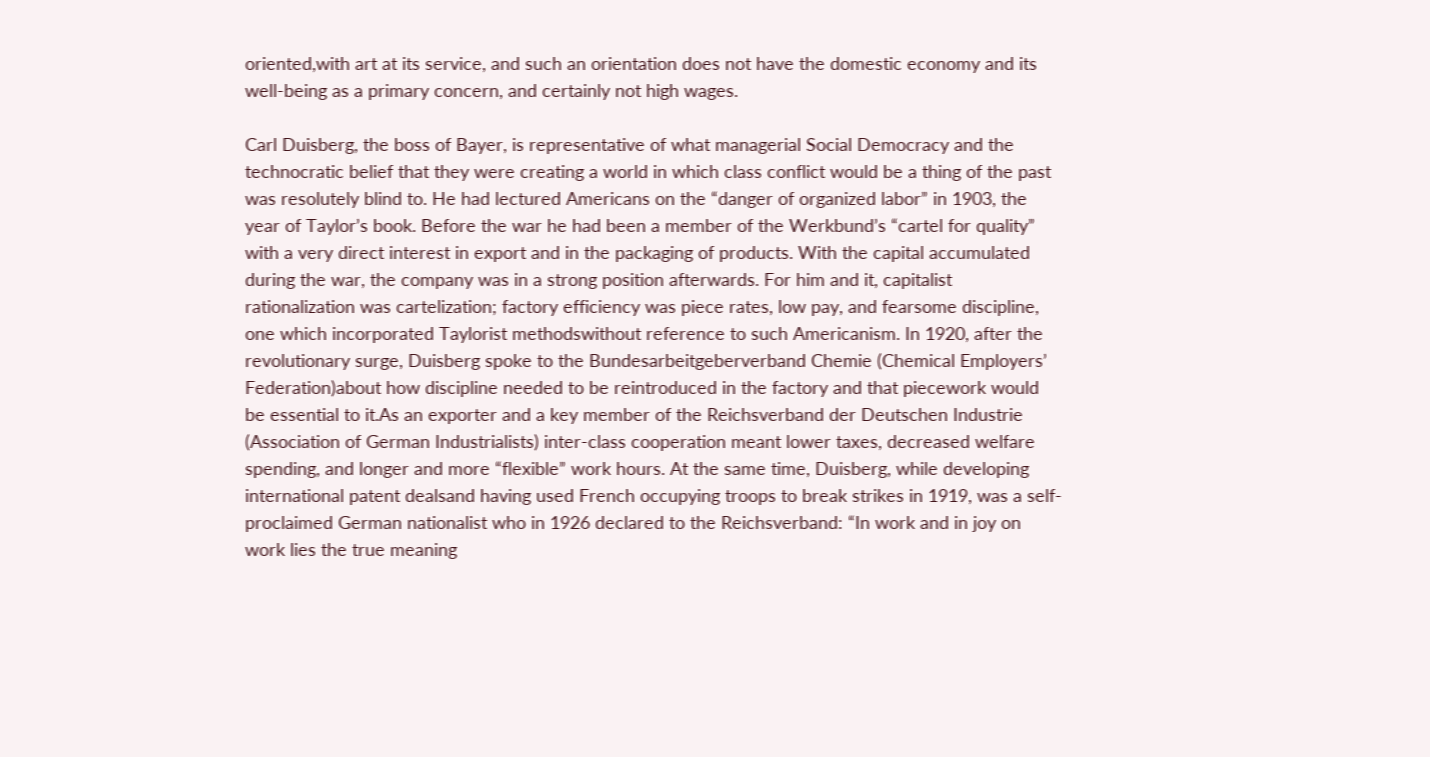oriented,with art at its service, and such an orientation does not have the domestic economy and its well-being as a primary concern, and certainly not high wages.

Carl Duisberg, the boss of Bayer, is representative of what managerial Social Democracy and the technocratic belief that they were creating a world in which class conflict would be a thing of the past was resolutely blind to. He had lectured Americans on the “danger of organized labor” in 1903, the year of Taylor’s book. Before the war he had been a member of the Werkbund’s “cartel for quality” with a very direct interest in export and in the packaging of products. With the capital accumulated during the war, the company was in a strong position afterwards. For him and it, capitalist rationalization was cartelization; factory efficiency was piece rates, low pay, and fearsome discipline, one which incorporated Taylorist methodswithout reference to such Americanism. In 1920, after the revolutionary surge, Duisberg spoke to the Bundesarbeitgeberverband Chemie (Chemical Employers’ Federation)about how discipline needed to be reintroduced in the factory and that piecework would be essential to it.As an exporter and a key member of the Reichsverband der Deutschen Industrie (Association of German Industrialists) inter-class cooperation meant lower taxes, decreased welfare spending, and longer and more “flexible” work hours. At the same time, Duisberg, while developing international patent dealsand having used French occupying troops to break strikes in 1919, was a self-proclaimed German nationalist who in 1926 declared to the Reichsverband: “In work and in joy on work lies the true meaning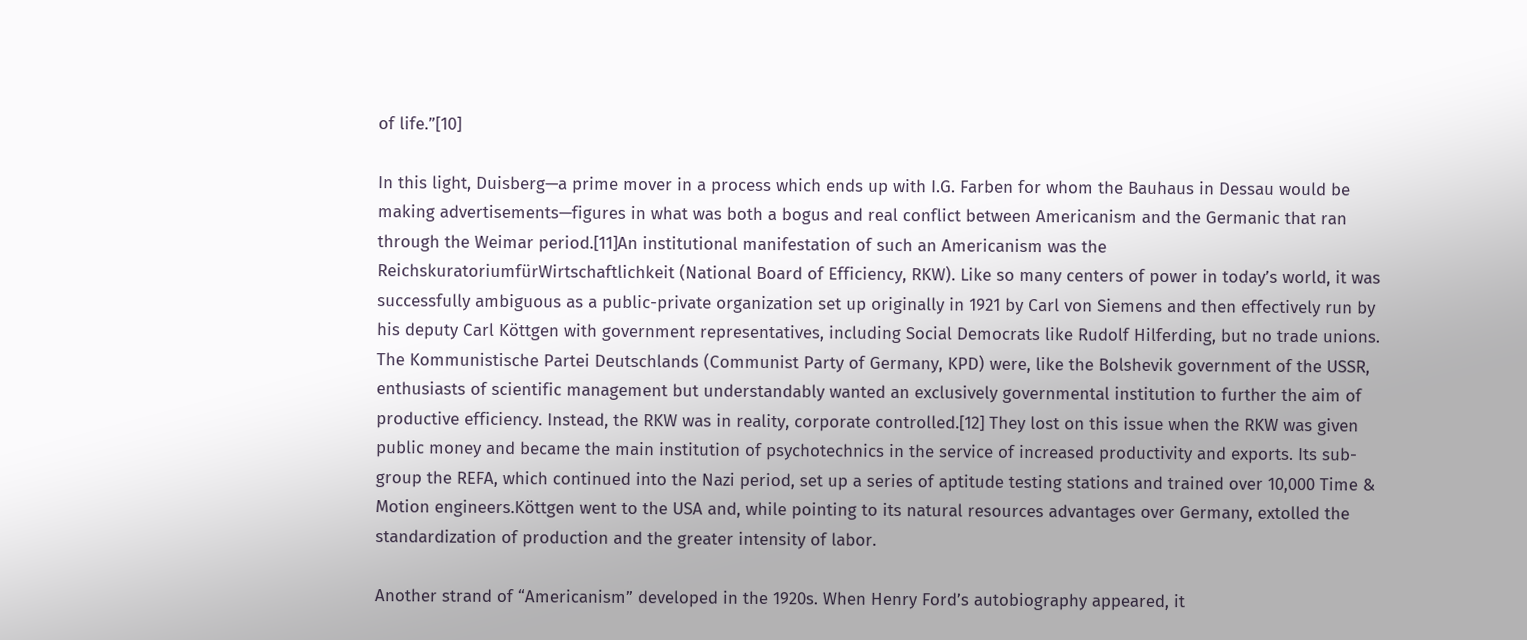of life.”[10]

In this light, Duisberg—a prime mover in a process which ends up with I.G. Farben for whom the Bauhaus in Dessau would be making advertisements—figures in what was both a bogus and real conflict between Americanism and the Germanic that ran through the Weimar period.[11]An institutional manifestation of such an Americanism was the ReichskuratoriumfürWirtschaftlichkeit (National Board of Efficiency, RKW). Like so many centers of power in today’s world, it was successfully ambiguous as a public-private organization set up originally in 1921 by Carl von Siemens and then effectively run by his deputy Carl Köttgen with government representatives, including Social Democrats like Rudolf Hilferding, but no trade unions. The Kommunistische Partei Deutschlands (Communist Party of Germany, KPD) were, like the Bolshevik government of the USSR,  enthusiasts of scientific management but understandably wanted an exclusively governmental institution to further the aim of productive efficiency. Instead, the RKW was in reality, corporate controlled.[12] They lost on this issue when the RKW was given public money and became the main institution of psychotechnics in the service of increased productivity and exports. Its sub-group the REFA, which continued into the Nazi period, set up a series of aptitude testing stations and trained over 10,000 Time & Motion engineers.Köttgen went to the USA and, while pointing to its natural resources advantages over Germany, extolled the standardization of production and the greater intensity of labor.

Another strand of “Americanism” developed in the 1920s. When Henry Ford’s autobiography appeared, it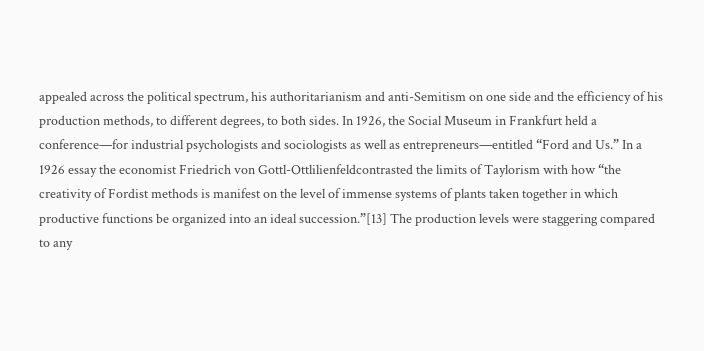appealed across the political spectrum, his authoritarianism and anti-Semitism on one side and the efficiency of his production methods, to different degrees, to both sides. In 1926, the Social Museum in Frankfurt held a conference—for industrial psychologists and sociologists as well as entrepreneurs—entitled “Ford and Us.” In a 1926 essay the economist Friedrich von Gottl-Ottlilienfeldcontrasted the limits of Taylorism with how “the creativity of Fordist methods is manifest on the level of immense systems of plants taken together in which productive functions be organized into an ideal succession.”[13] The production levels were staggering compared to any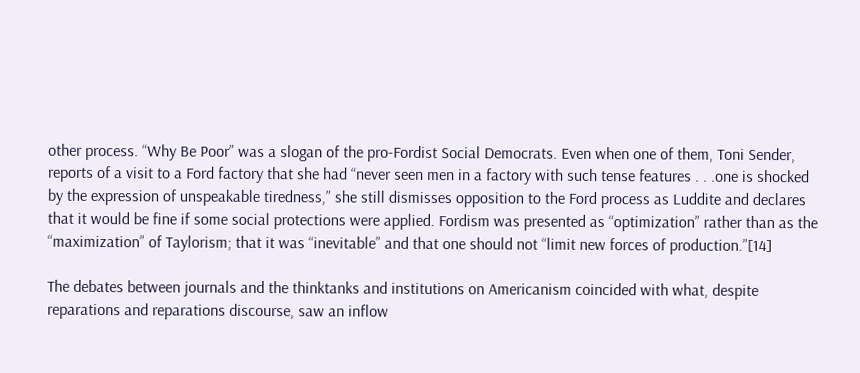other process. “Why Be Poor” was a slogan of the pro-Fordist Social Democrats. Even when one of them, Toni Sender, reports of a visit to a Ford factory that she had “never seen men in a factory with such tense features . . .one is shocked by the expression of unspeakable tiredness,” she still dismisses opposition to the Ford process as Luddite and declares that it would be fine if some social protections were applied. Fordism was presented as “optimization” rather than as the “maximization” of Taylorism; that it was “inevitable” and that one should not “limit new forces of production.”[14]

The debates between journals and the thinktanks and institutions on Americanism coincided with what, despite reparations and reparations discourse, saw an inflow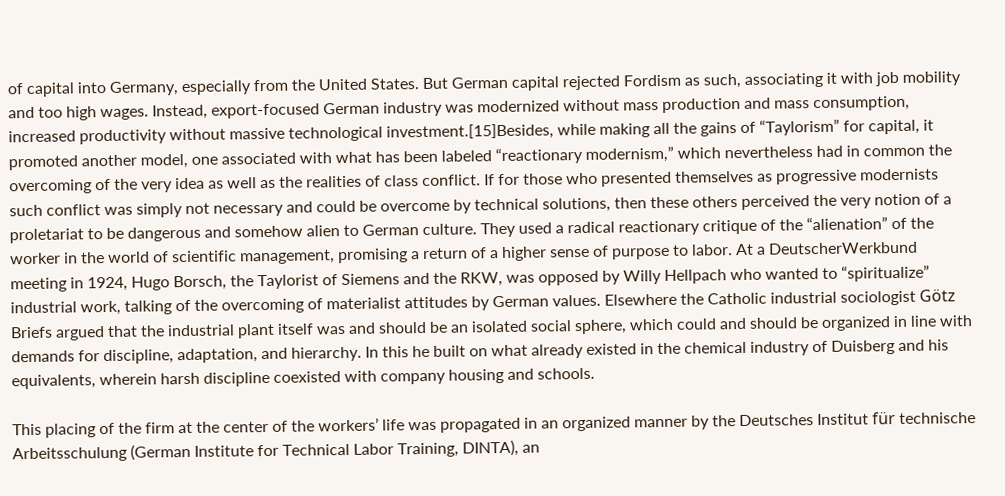of capital into Germany, especially from the United States. But German capital rejected Fordism as such, associating it with job mobility and too high wages. Instead, export-focused German industry was modernized without mass production and mass consumption, increased productivity without massive technological investment.[15]Besides, while making all the gains of “Taylorism” for capital, it promoted another model, one associated with what has been labeled “reactionary modernism,” which nevertheless had in common the overcoming of the very idea as well as the realities of class conflict. If for those who presented themselves as progressive modernists such conflict was simply not necessary and could be overcome by technical solutions, then these others perceived the very notion of a proletariat to be dangerous and somehow alien to German culture. They used a radical reactionary critique of the “alienation” of the worker in the world of scientific management, promising a return of a higher sense of purpose to labor. At a DeutscherWerkbund meeting in 1924, Hugo Borsch, the Taylorist of Siemens and the RKW, was opposed by Willy Hellpach who wanted to “spiritualize” industrial work, talking of the overcoming of materialist attitudes by German values. Elsewhere the Catholic industrial sociologist Götz Briefs argued that the industrial plant itself was and should be an isolated social sphere, which could and should be organized in line with demands for discipline, adaptation, and hierarchy. In this he built on what already existed in the chemical industry of Duisberg and his equivalents, wherein harsh discipline coexisted with company housing and schools.

This placing of the firm at the center of the workers’ life was propagated in an organized manner by the Deutsches Institut für technische Arbeitsschulung (German Institute for Technical Labor Training, DINTA), an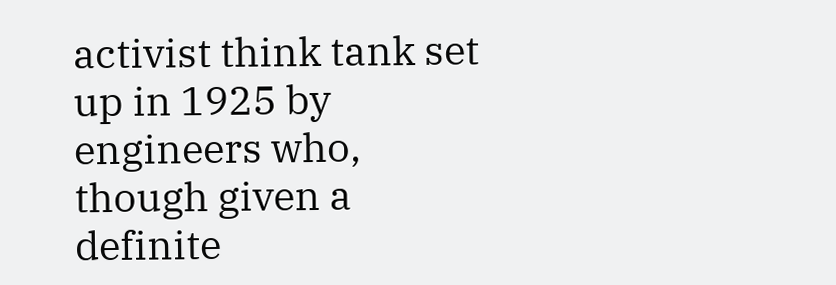activist think tank set up in 1925 by engineers who, though given a definite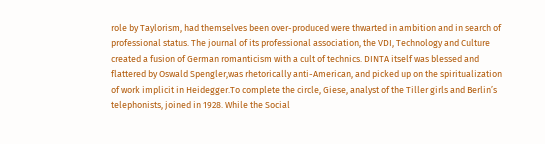role by Taylorism, had themselves been over-produced were thwarted in ambition and in search of professional status. The journal of its professional association, the VDI, Technology and Culture created a fusion of German romanticism with a cult of technics. DINTA itself was blessed and flattered by Oswald Spengler,was rhetorically anti-American, and picked up on the spiritualization of work implicit in Heidegger.To complete the circle, Giese, analyst of the Tiller girls and Berlin’s telephonists, joined in 1928. While the Social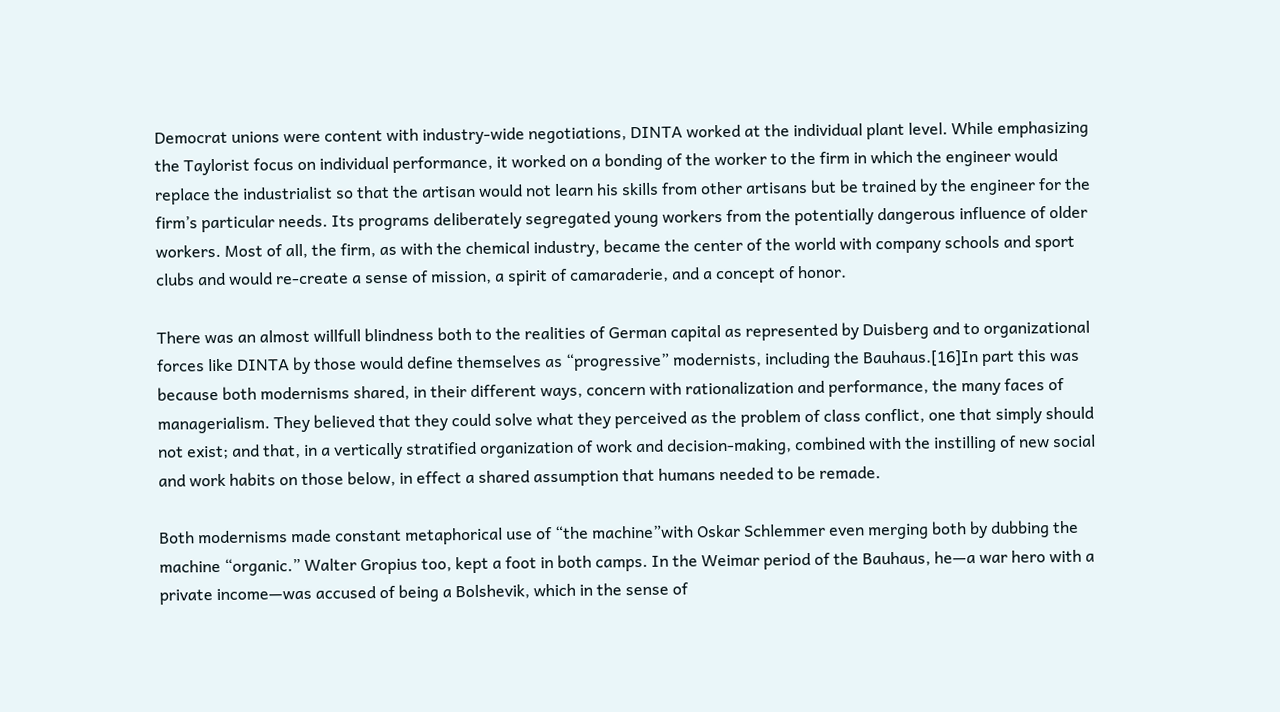Democrat unions were content with industry-wide negotiations, DINTA worked at the individual plant level. While emphasizing the Taylorist focus on individual performance, it worked on a bonding of the worker to the firm in which the engineer would replace the industrialist so that the artisan would not learn his skills from other artisans but be trained by the engineer for the firm’s particular needs. Its programs deliberately segregated young workers from the potentially dangerous influence of older workers. Most of all, the firm, as with the chemical industry, became the center of the world with company schools and sport clubs and would re-create a sense of mission, a spirit of camaraderie, and a concept of honor.

There was an almost willfull blindness both to the realities of German capital as represented by Duisberg and to organizational forces like DINTA by those would define themselves as “progressive” modernists, including the Bauhaus.[16]In part this was because both modernisms shared, in their different ways, concern with rationalization and performance, the many faces of managerialism. They believed that they could solve what they perceived as the problem of class conflict, one that simply should not exist; and that, in a vertically stratified organization of work and decision-making, combined with the instilling of new social and work habits on those below, in effect a shared assumption that humans needed to be remade.

Both modernisms made constant metaphorical use of “the machine”with Oskar Schlemmer even merging both by dubbing the machine “organic.” Walter Gropius too, kept a foot in both camps. In the Weimar period of the Bauhaus, he—a war hero with a private income—was accused of being a Bolshevik, which in the sense of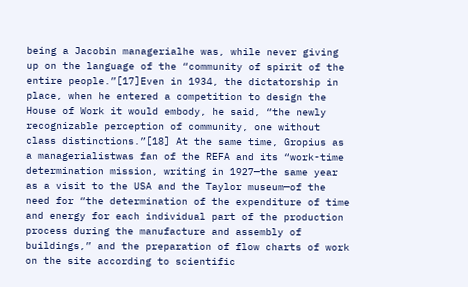being a Jacobin managerialhe was, while never giving up on the language of the “community of spirit of the entire people.”[17]Even in 1934, the dictatorship in place, when he entered a competition to design the House of Work it would embody, he said, “the newly recognizable perception of community, one without class distinctions.”[18] At the same time, Gropius as a managerialistwas fan of the REFA and its “work-time determination mission, writing in 1927—the same year as a visit to the USA and the Taylor museum—of the need for “the determination of the expenditure of time and energy for each individual part of the production process during the manufacture and assembly of buildings,” and the preparation of flow charts of work on the site according to scientific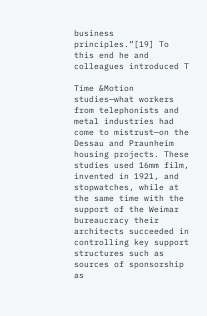business principles.”[19] To this end he and colleagues introduced T

Time &Motion studies—what workers from telephonists and metal industries had come to mistrust—on the Dessau and Praunheim housing projects. These studies used 16mm film, invented in 1921, and stopwatches, while at the same time with the support of the Weimar bureaucracy their architects succeeded in controlling key support structures such as sources of sponsorship as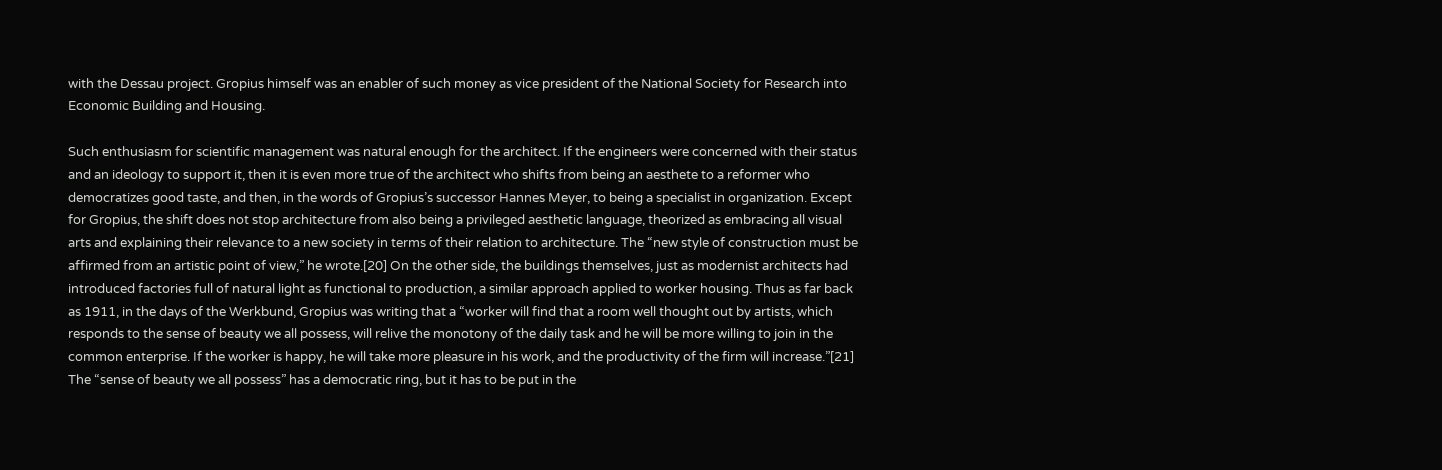with the Dessau project. Gropius himself was an enabler of such money as vice president of the National Society for Research into Economic Building and Housing.

Such enthusiasm for scientific management was natural enough for the architect. If the engineers were concerned with their status and an ideology to support it, then it is even more true of the architect who shifts from being an aesthete to a reformer who democratizes good taste, and then, in the words of Gropius’s successor Hannes Meyer, to being a specialist in organization. Except for Gropius, the shift does not stop architecture from also being a privileged aesthetic language, theorized as embracing all visual arts and explaining their relevance to a new society in terms of their relation to architecture. The “new style of construction must be affirmed from an artistic point of view,” he wrote.[20] On the other side, the buildings themselves, just as modernist architects had introduced factories full of natural light as functional to production, a similar approach applied to worker housing. Thus as far back as 1911, in the days of the Werkbund, Gropius was writing that a “worker will find that a room well thought out by artists, which responds to the sense of beauty we all possess, will relive the monotony of the daily task and he will be more willing to join in the common enterprise. If the worker is happy, he will take more pleasure in his work, and the productivity of the firm will increase.”[21] The “sense of beauty we all possess” has a democratic ring, but it has to be put in the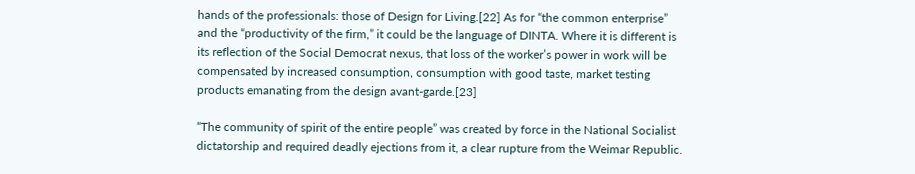hands of the professionals: those of Design for Living.[22] As for “the common enterprise” and the “productivity of the firm,” it could be the language of DINTA. Where it is different is its reflection of the Social Democrat nexus, that loss of the worker’s power in work will be compensated by increased consumption, consumption with good taste, market testing products emanating from the design avant-garde.[23]

“The community of spirit of the entire people” was created by force in the National Socialist dictatorship and required deadly ejections from it, a clear rupture from the Weimar Republic.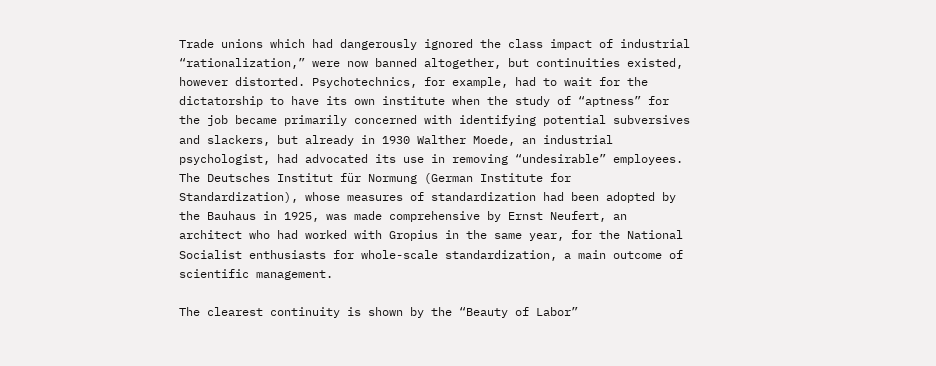Trade unions which had dangerously ignored the class impact of industrial “rationalization,” were now banned altogether, but continuities existed, however distorted. Psychotechnics, for example, had to wait for the dictatorship to have its own institute when the study of “aptness” for the job became primarily concerned with identifying potential subversives and slackers, but already in 1930 Walther Moede, an industrial psychologist, had advocated its use in removing “undesirable” employees. The Deutsches Institut für Normung (German Institute for Standardization), whose measures of standardization had been adopted by the Bauhaus in 1925, was made comprehensive by Ernst Neufert, an architect who had worked with Gropius in the same year, for the National Socialist enthusiasts for whole-scale standardization, a main outcome of scientific management.

The clearest continuity is shown by the “Beauty of Labor”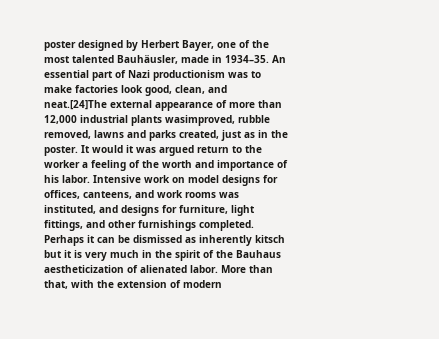poster designed by Herbert Bayer, one of the most talented Bauhäusler, made in 1934–35. An essential part of Nazi productionism was to make factories look good, clean, and neat.[24]The external appearance of more than 12,000 industrial plants wasimproved, rubble removed, lawns and parks created, just as in the poster. It would it was argued return to the worker a feeling of the worth and importance of his labor. Intensive work on model designs for offices, canteens, and work rooms was instituted, and designs for furniture, light fittings, and other furnishings completed. Perhaps it can be dismissed as inherently kitsch but it is very much in the spirit of the Bauhaus aestheticization of alienated labor. More than that, with the extension of modern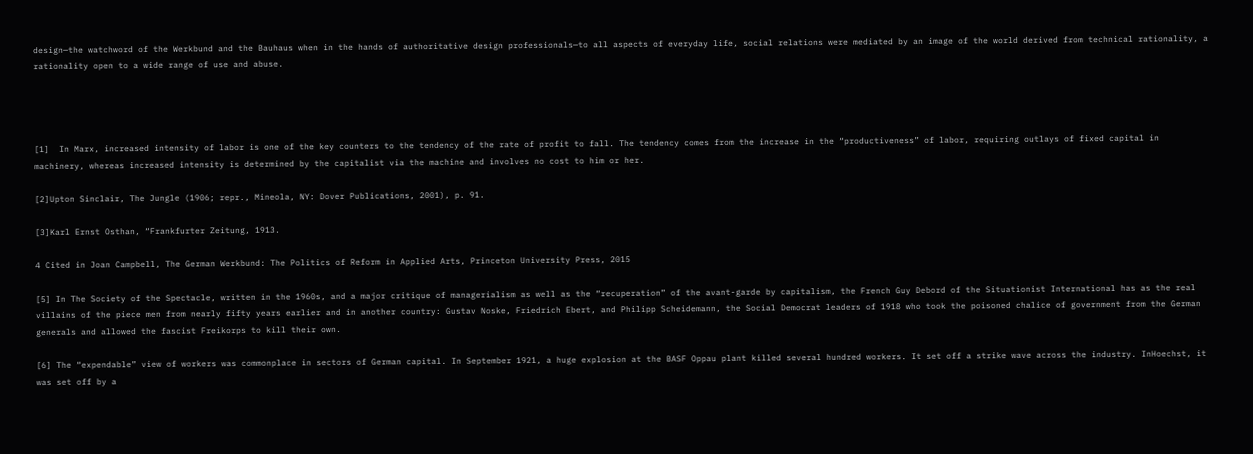design—the watchword of the Werkbund and the Bauhaus when in the hands of authoritative design professionals—to all aspects of everyday life, social relations were mediated by an image of the world derived from technical rationality, a rationality open to a wide range of use and abuse.




[1]  In Marx, increased intensity of labor is one of the key counters to the tendency of the rate of profit to fall. The tendency comes from the increase in the “productiveness” of labor, requiring outlays of fixed capital in machinery, whereas increased intensity is determined by the capitalist via the machine and involves no cost to him or her.

[2]Upton Sinclair, The Jungle (1906; repr., Mineola, NY: Dover Publications, 2001), p. 91.

[3]Karl Ernst Osthan, “Frankfurter Zeitung, 1913.

4 Cited in Joan Campbell, The German Werkbund: The Politics of Reform in Applied Arts, Princeton University Press, 2015

[5] In The Society of the Spectacle, written in the 1960s, and a major critique of managerialism as well as the “recuperation” of the avant-garde by capitalism, the French Guy Debord of the Situationist International has as the real villains of the piece men from nearly fifty years earlier and in another country: Gustav Noske, Friedrich Ebert, and Philipp Scheidemann, the Social Democrat leaders of 1918 who took the poisoned chalice of government from the German generals and allowed the fascist Freikorps to kill their own.

[6] The “expendable” view of workers was commonplace in sectors of German capital. In September 1921, a huge explosion at the BASF Oppau plant killed several hundred workers. It set off a strike wave across the industry. InHoechst, it was set off by a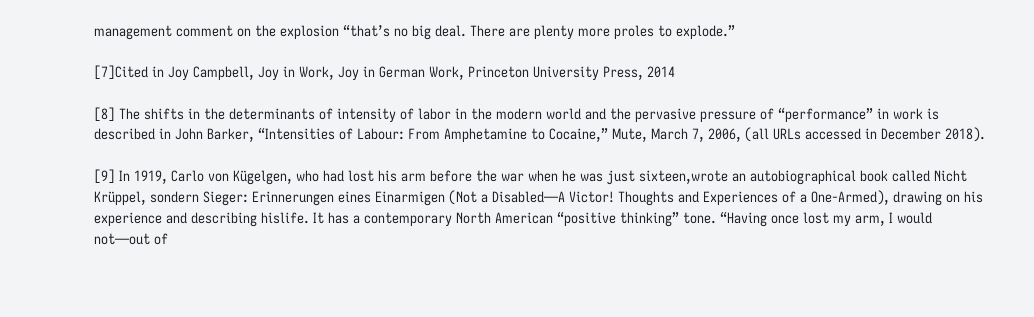management comment on the explosion “that’s no big deal. There are plenty more proles to explode.”

[7]Cited in Joy Campbell, Joy in Work, Joy in German Work, Princeton University Press, 2014

[8] The shifts in the determinants of intensity of labor in the modern world and the pervasive pressure of “performance” in work is described in John Barker, “Intensities of Labour: From Amphetamine to Cocaine,” Mute, March 7, 2006, (all URLs accessed in December 2018).

[9] In 1919, Carlo von Kügelgen, who had lost his arm before the war when he was just sixteen,wrote an autobiographical book called Nicht Krüppel, sondern Sieger: Erinnerungen eines Einarmigen (Not a Disabled—A Victor! Thoughts and Experiences of a One-Armed), drawing on his experience and describing hislife. It has a contemporary North American “positive thinking” tone. “Having once lost my arm, I would not—out of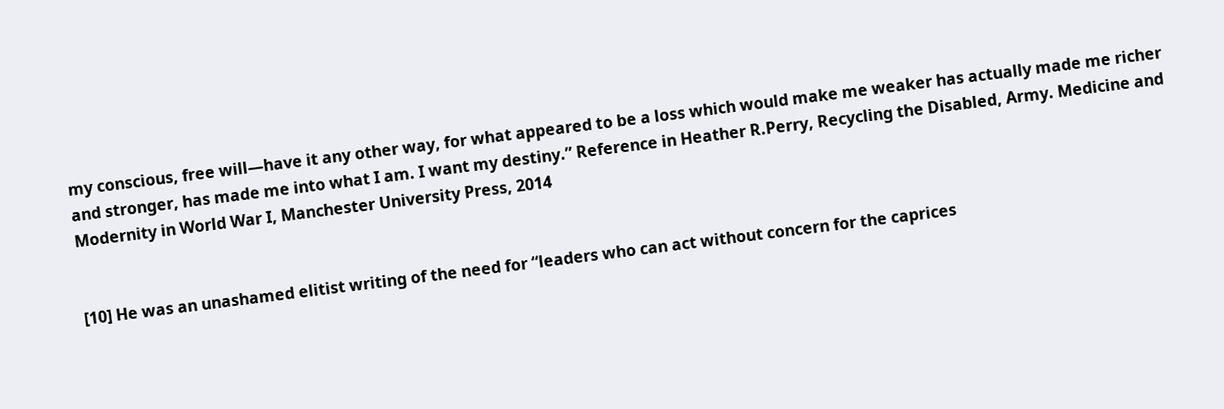my conscious, free will—have it any other way, for what appeared to be a loss which would make me weaker has actually made me richer and stronger, has made me into what I am. I want my destiny.” Reference in Heather R.Perry, Recycling the Disabled, Army. Medicine and Modernity in World War I, Manchester University Press, 2014


[10] He was an unashamed elitist writing of the need for “leaders who can act without concern for the caprices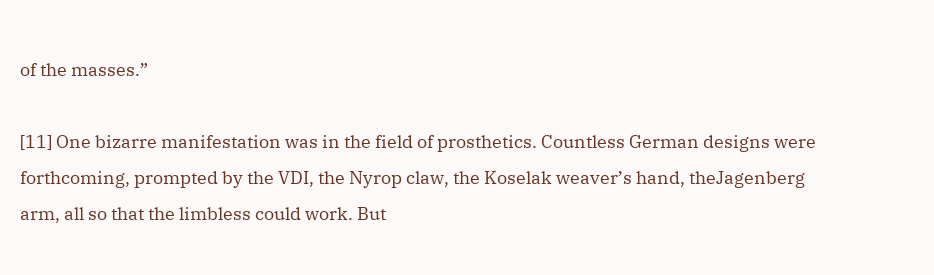of the masses.”

[11] One bizarre manifestation was in the field of prosthetics. Countless German designs were forthcoming, prompted by the VDI, the Nyrop claw, the Koselak weaver’s hand, theJagenberg arm, all so that the limbless could work. But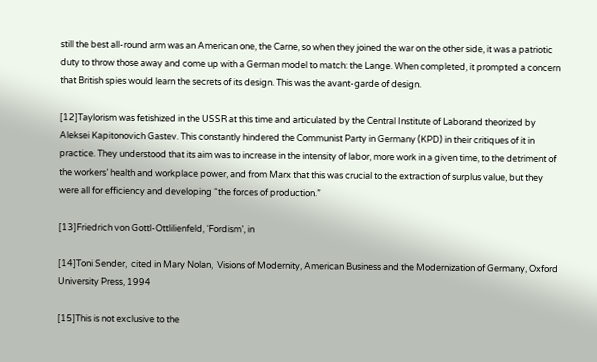still the best all-round arm was an American one, the Carne, so when they joined the war on the other side, it was a patriotic duty to throw those away and come up with a German model to match: the Lange. When completed, it prompted a concern that British spies would learn the secrets of its design. This was the avant-garde of design.

[12]Taylorism was fetishized in the USSR at this time and articulated by the Central Institute of Laborand theorized by Aleksei Kapitonovich Gastev. This constantly hindered the Communist Party in Germany (KPD) in their critiques of it in practice. They understood that its aim was to increase in the intensity of labor, more work in a given time, to the detriment of the workers’ health and workplace power, and from Marx that this was crucial to the extraction of surplus value, but they were all for efficiency and developing “the forces of production.”

[13]Friedrich von Gottl-Ottlilienfeld, ‘Fordism’, in

[14]Toni Sender,  cited in Mary Nolan,  Visions of Modernity, American Business and the Modernization of Germany, Oxford University Press, 1994

[15]This is not exclusive to the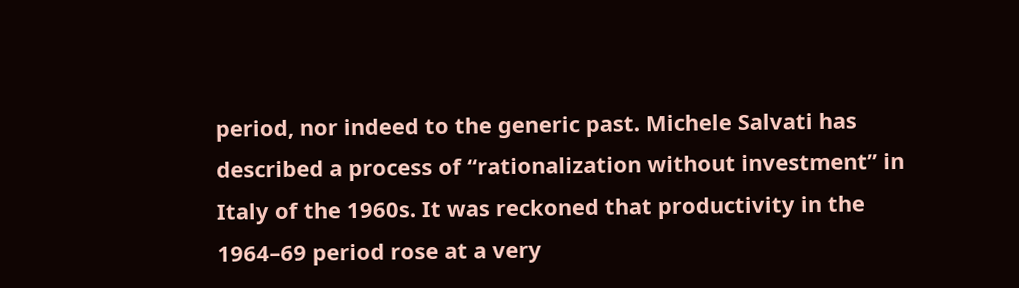period, nor indeed to the generic past. Michele Salvati has described a process of “rationalization without investment” in Italy of the 1960s. It was reckoned that productivity in the 1964–69 period rose at a very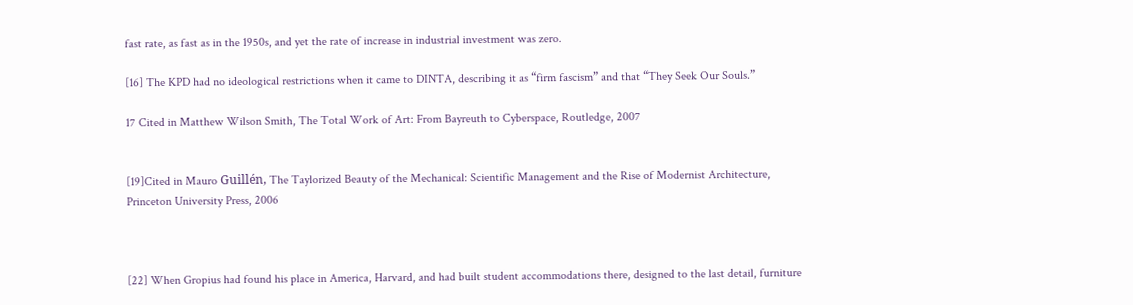fast rate, as fast as in the 1950s, and yet the rate of increase in industrial investment was zero.

[16] The KPD had no ideological restrictions when it came to DINTA, describing it as “firm fascism” and that “They Seek Our Souls.”

17 Cited in Matthew Wilson Smith, The Total Work of Art: From Bayreuth to Cyberspace, Routledge, 2007


[19]Cited in Mauro Guillén, The Taylorized Beauty of the Mechanical: Scientific Management and the Rise of Modernist Architecture, Princeton University Press, 2006



[22] When Gropius had found his place in America, Harvard, and had built student accommodations there, designed to the last detail, furniture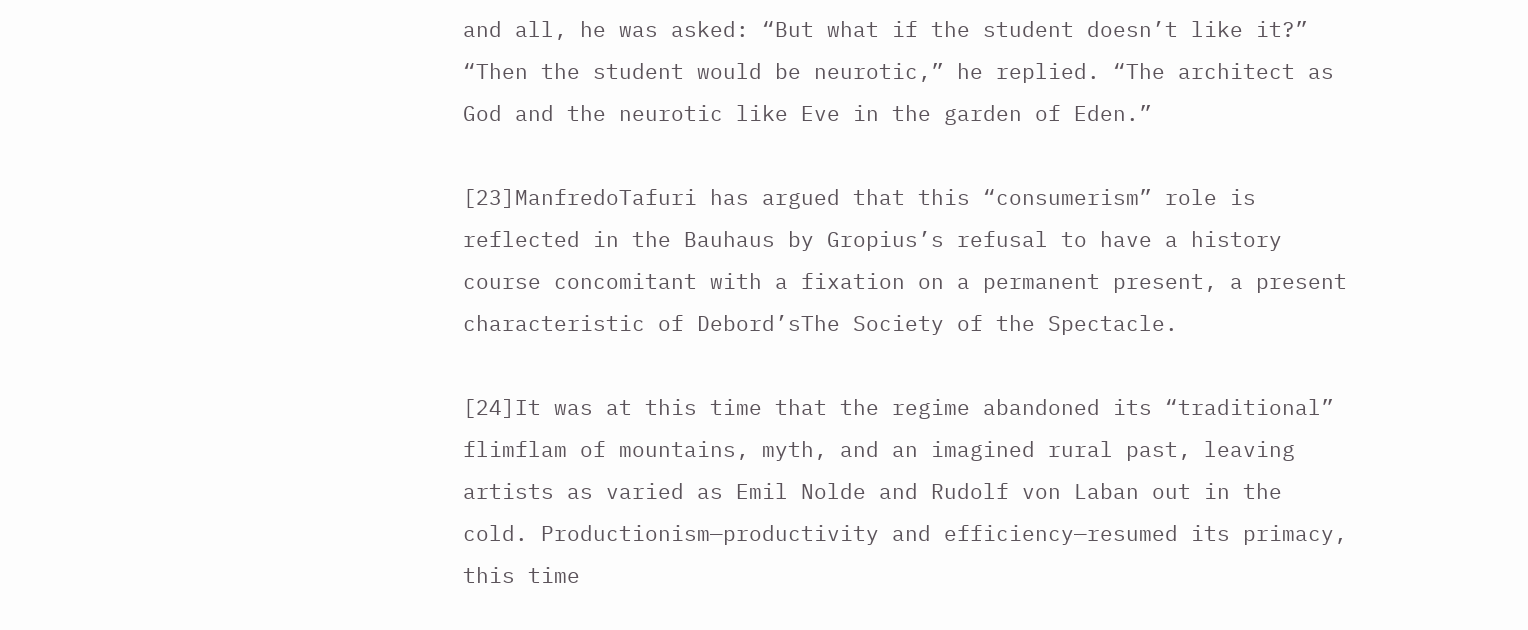and all, he was asked: “But what if the student doesn’t like it?” “Then the student would be neurotic,” he replied. “The architect as God and the neurotic like Eve in the garden of Eden.”

[23]ManfredoTafuri has argued that this “consumerism” role is reflected in the Bauhaus by Gropius’s refusal to have a history course concomitant with a fixation on a permanent present, a present characteristic of Debord’sThe Society of the Spectacle.

[24]It was at this time that the regime abandoned its “traditional” flimflam of mountains, myth, and an imagined rural past, leaving artists as varied as Emil Nolde and Rudolf von Laban out in the cold. Productionism—productivity and efficiency—resumed its primacy, this time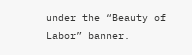under the “Beauty of Labor” banner.